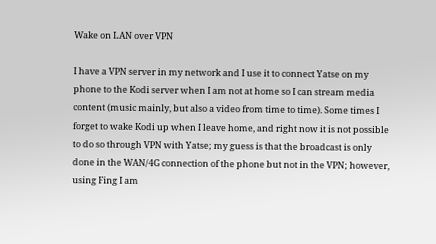Wake on LAN over VPN

I have a VPN server in my network and I use it to connect Yatse on my phone to the Kodi server when I am not at home so I can stream media content (music mainly, but also a video from time to time). Some times I forget to wake Kodi up when I leave home, and right now it is not possible to do so through VPN with Yatse; my guess is that the broadcast is only done in the WAN/4G connection of the phone but not in the VPN; however, using Fing I am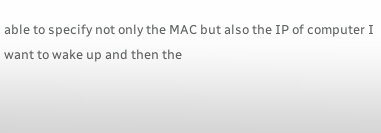able to specify not only the MAC but also the IP of computer I want to wake up and then the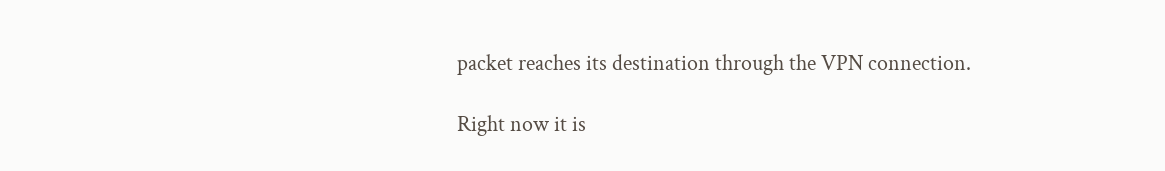packet reaches its destination through the VPN connection.

Right now it is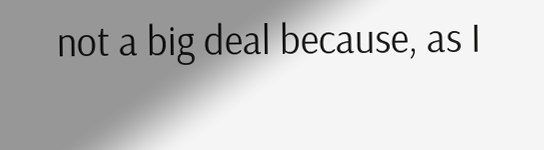not a big deal because, as I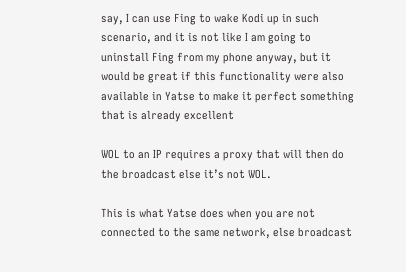say, I can use Fing to wake Kodi up in such scenario, and it is not like I am going to uninstall Fing from my phone anyway, but it would be great if this functionality were also available in Yatse to make it perfect something that is already excellent

WOL to an IP requires a proxy that will then do the broadcast else it’s not WOL.

This is what Yatse does when you are not connected to the same network, else broadcast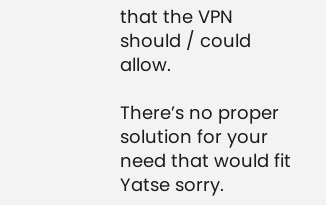that the VPN should / could allow.

There’s no proper solution for your need that would fit Yatse sorry.